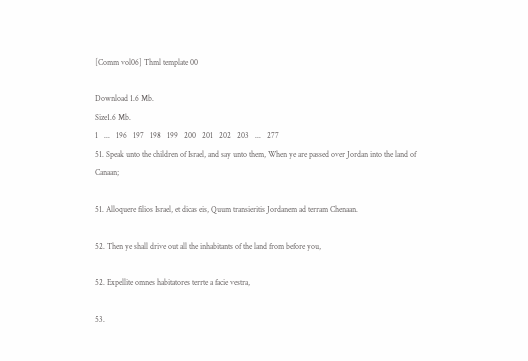[Comm vol06] Thml template 00

Download 1.6 Mb.
Size1.6 Mb.
1   ...   196   197   198   199   200   201   202   203   ...   277
51. Speak unto the children of Israel, and say unto them, When ye are passed over Jordan into the land of Canaan;

51. Alloquere filios Israel, et dicas eis, Quum transieritis Jordanem ad terram Chenaan.

52. Then ye shall drive out all the inhabitants of the land from before you,

52. Expellite omnes habitatores terrte a facie vestra,

53.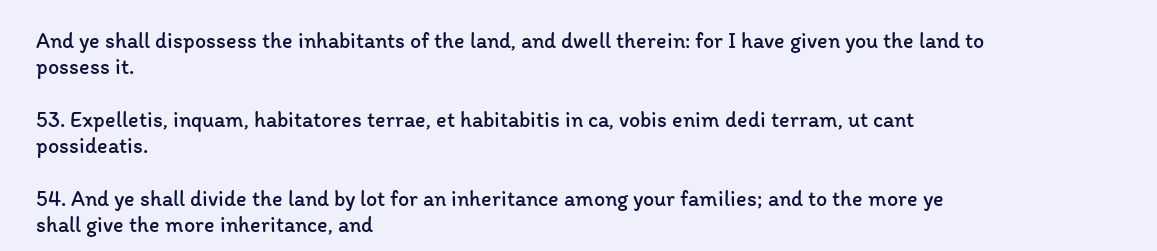And ye shall dispossess the inhabitants of the land, and dwell therein: for I have given you the land to possess it.

53. Expelletis, inquam, habitatores terrae, et habitabitis in ca, vobis enim dedi terram, ut cant possideatis.

54. And ye shall divide the land by lot for an inheritance among your families; and to the more ye shall give the more inheritance, and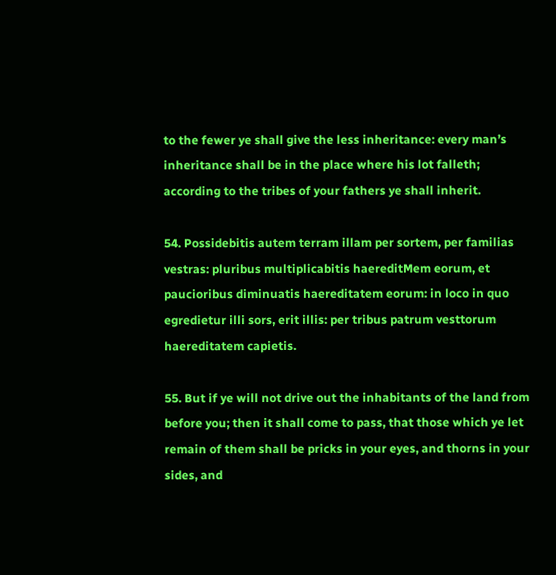to the fewer ye shall give the less inheritance: every man’s inheritance shall be in the place where his lot falleth; according to the tribes of your fathers ye shall inherit.

54. Possidebitis autem terram illam per sortem, per familias vestras: pluribus multiplicabitis haereditMem eorum, et paucioribus diminuatis haereditatem eorum: in loco in quo egredietur illi sors, erit illis: per tribus patrum vesttorum haereditatem capietis.

55. But if ye will not drive out the inhabitants of the land from before you; then it shall come to pass, that those which ye let remain of them shall be pricks in your eyes, and thorns in your sides, and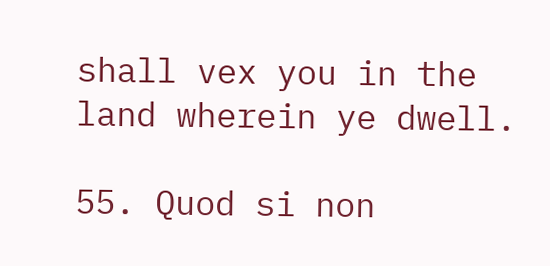shall vex you in the land wherein ye dwell.

55. Quod si non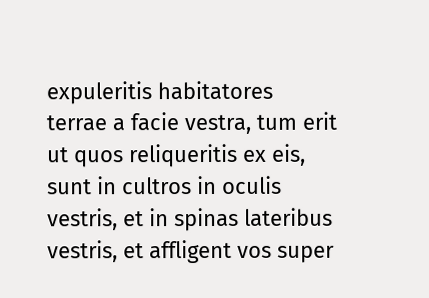expuleritis habitatores terrae a facie vestra, tum erit ut quos reliqueritis ex eis, sunt in cultros in oculis vestris, et in spinas lateribus vestris, et affligent vos super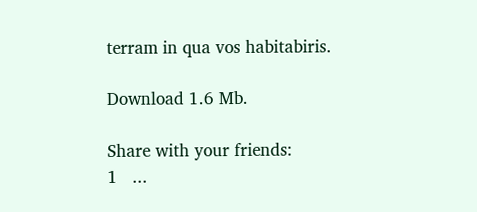terram in qua vos habitabiris.

Download 1.6 Mb.

Share with your friends:
1   ...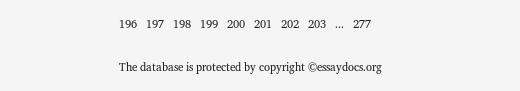196   197   198   199   200   201   202   203   ...   277

The database is protected by copyright ©essaydocs.org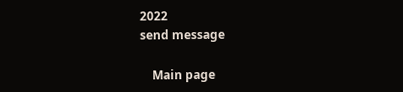2022
send message

    Main page